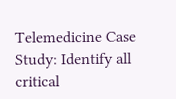Telemedicine Case Study: Identify all critical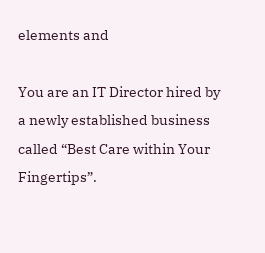elements and

You are an IT Director hired by a newly established business called “Best Care within Your Fingertips”.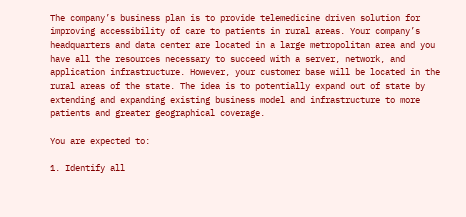The company’s business plan is to provide telemedicine driven solution for improving accessibility of care to patients in rural areas. Your company’s headquarters and data center are located in a large metropolitan area and you have all the resources necessary to succeed with a server, network, and application infrastructure. However, your customer base will be located in the rural areas of the state. The idea is to potentially expand out of state by extending and expanding existing business model and infrastructure to more patients and greater geographical coverage.

You are expected to:

1. Identify all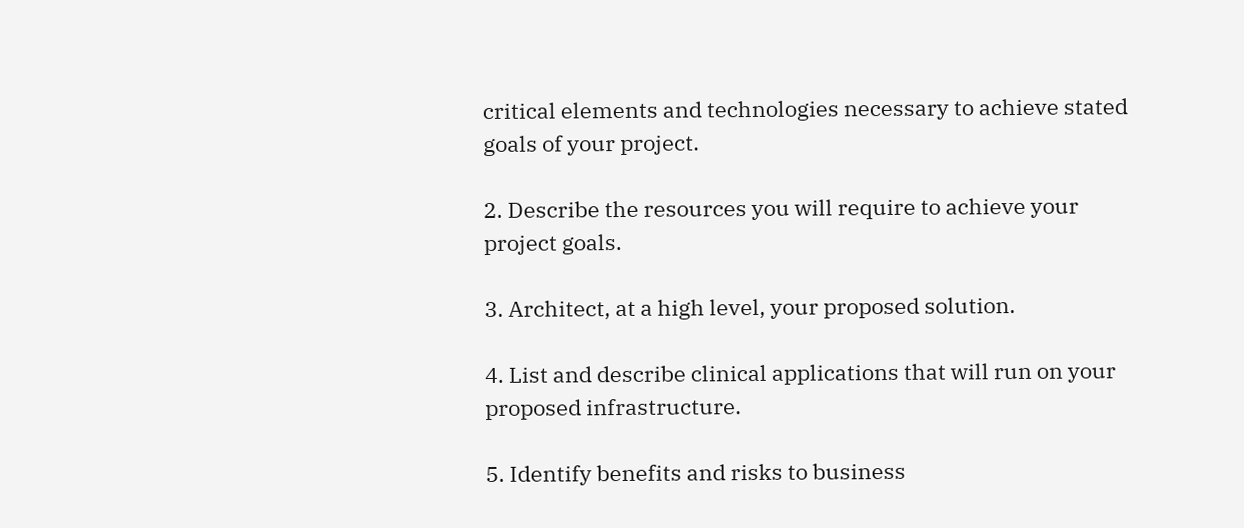critical elements and technologies necessary to achieve stated goals of your project.

2. Describe the resources you will require to achieve your project goals.

3. Architect, at a high level, your proposed solution.

4. List and describe clinical applications that will run on your proposed infrastructure.

5. Identify benefits and risks to business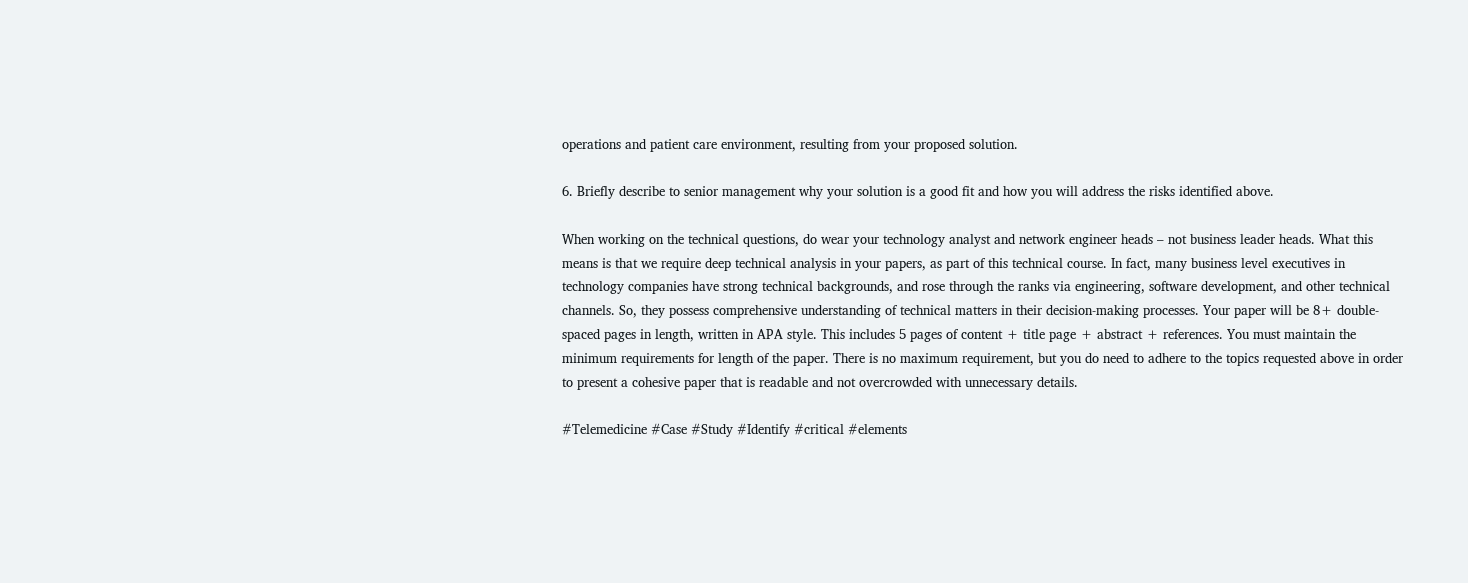operations and patient care environment, resulting from your proposed solution.

6. Briefly describe to senior management why your solution is a good fit and how you will address the risks identified above.

When working on the technical questions, do wear your technology analyst and network engineer heads – not business leader heads. What this means is that we require deep technical analysis in your papers, as part of this technical course. In fact, many business level executives in technology companies have strong technical backgrounds, and rose through the ranks via engineering, software development, and other technical channels. So, they possess comprehensive understanding of technical matters in their decision-making processes. Your paper will be 8+ double-spaced pages in length, written in APA style. This includes 5 pages of content + title page + abstract + references. You must maintain the minimum requirements for length of the paper. There is no maximum requirement, but you do need to adhere to the topics requested above in order to present a cohesive paper that is readable and not overcrowded with unnecessary details.

#Telemedicine #Case #Study #Identify #critical #elements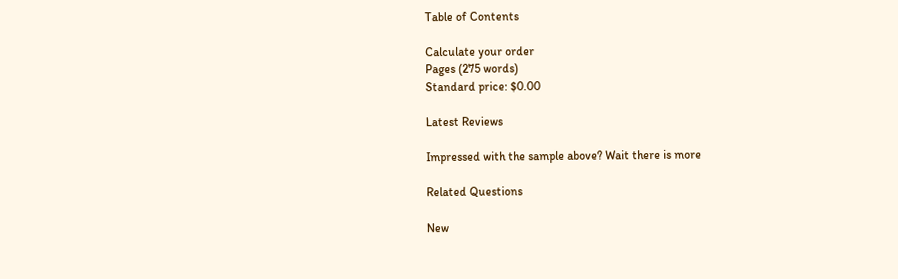Table of Contents

Calculate your order
Pages (275 words)
Standard price: $0.00

Latest Reviews

Impressed with the sample above? Wait there is more

Related Questions

New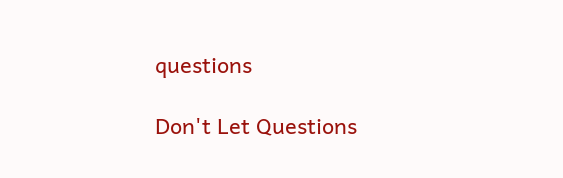questions

Don't Let Questions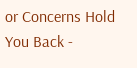or Concerns Hold You Back -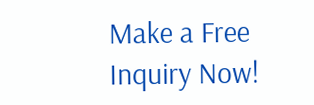Make a Free Inquiry Now!